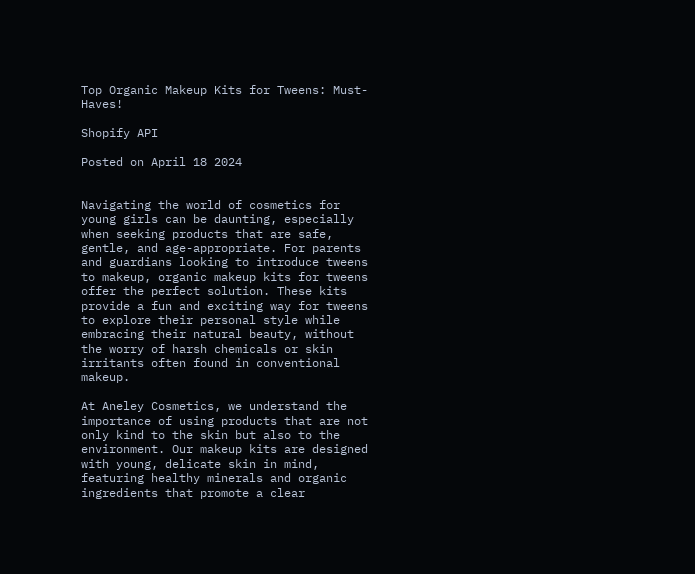Top Organic Makeup Kits for Tweens: Must-Haves!

Shopify API

Posted on April 18 2024


Navigating the world of cosmetics for young girls can be daunting, especially when seeking products that are safe, gentle, and age-appropriate. For parents and guardians looking to introduce tweens to makeup, organic makeup kits for tweens offer the perfect solution. These kits provide a fun and exciting way for tweens to explore their personal style while embracing their natural beauty, without the worry of harsh chemicals or skin irritants often found in conventional makeup.

At Aneley Cosmetics, we understand the importance of using products that are not only kind to the skin but also to the environment. Our makeup kits are designed with young, delicate skin in mind, featuring healthy minerals and organic ingredients that promote a clear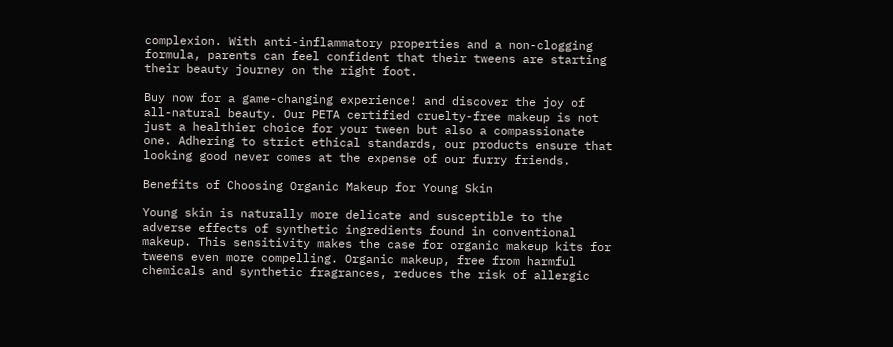complexion. With anti-inflammatory properties and a non-clogging formula, parents can feel confident that their tweens are starting their beauty journey on the right foot.

Buy now for a game-changing experience! and discover the joy of all-natural beauty. Our PETA certified cruelty-free makeup is not just a healthier choice for your tween but also a compassionate one. Adhering to strict ethical standards, our products ensure that looking good never comes at the expense of our furry friends.

Benefits of Choosing Organic Makeup for Young Skin

Young skin is naturally more delicate and susceptible to the adverse effects of synthetic ingredients found in conventional makeup. This sensitivity makes the case for organic makeup kits for tweens even more compelling. Organic makeup, free from harmful chemicals and synthetic fragrances, reduces the risk of allergic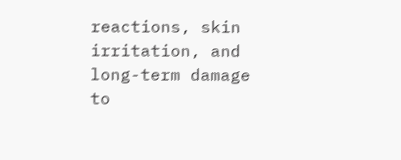reactions, skin irritation, and long-term damage to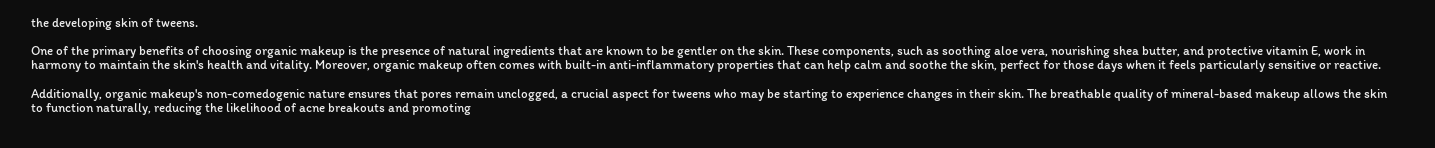the developing skin of tweens.

One of the primary benefits of choosing organic makeup is the presence of natural ingredients that are known to be gentler on the skin. These components, such as soothing aloe vera, nourishing shea butter, and protective vitamin E, work in harmony to maintain the skin's health and vitality. Moreover, organic makeup often comes with built-in anti-inflammatory properties that can help calm and soothe the skin, perfect for those days when it feels particularly sensitive or reactive.

Additionally, organic makeup's non-comedogenic nature ensures that pores remain unclogged, a crucial aspect for tweens who may be starting to experience changes in their skin. The breathable quality of mineral-based makeup allows the skin to function naturally, reducing the likelihood of acne breakouts and promoting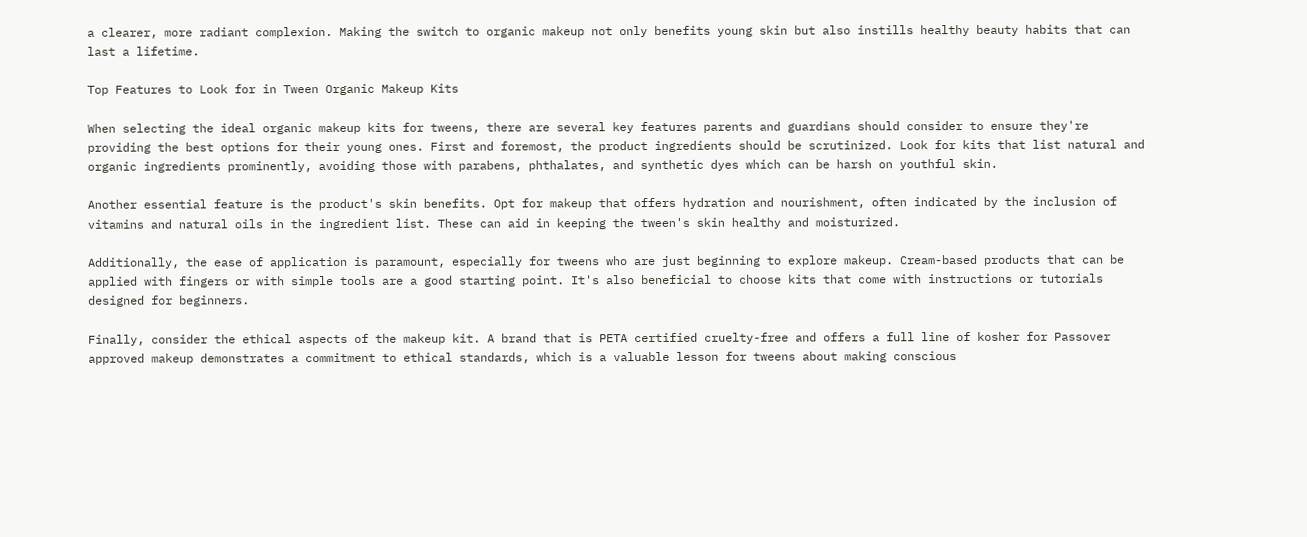a clearer, more radiant complexion. Making the switch to organic makeup not only benefits young skin but also instills healthy beauty habits that can last a lifetime.

Top Features to Look for in Tween Organic Makeup Kits

When selecting the ideal organic makeup kits for tweens, there are several key features parents and guardians should consider to ensure they're providing the best options for their young ones. First and foremost, the product ingredients should be scrutinized. Look for kits that list natural and organic ingredients prominently, avoiding those with parabens, phthalates, and synthetic dyes which can be harsh on youthful skin.

Another essential feature is the product's skin benefits. Opt for makeup that offers hydration and nourishment, often indicated by the inclusion of vitamins and natural oils in the ingredient list. These can aid in keeping the tween's skin healthy and moisturized.

Additionally, the ease of application is paramount, especially for tweens who are just beginning to explore makeup. Cream-based products that can be applied with fingers or with simple tools are a good starting point. It's also beneficial to choose kits that come with instructions or tutorials designed for beginners.

Finally, consider the ethical aspects of the makeup kit. A brand that is PETA certified cruelty-free and offers a full line of kosher for Passover approved makeup demonstrates a commitment to ethical standards, which is a valuable lesson for tweens about making conscious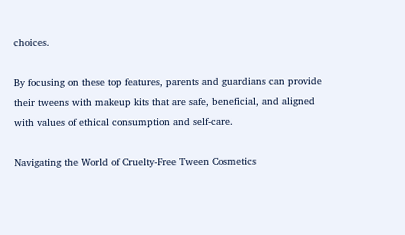choices.

By focusing on these top features, parents and guardians can provide their tweens with makeup kits that are safe, beneficial, and aligned with values of ethical consumption and self-care.

Navigating the World of Cruelty-Free Tween Cosmetics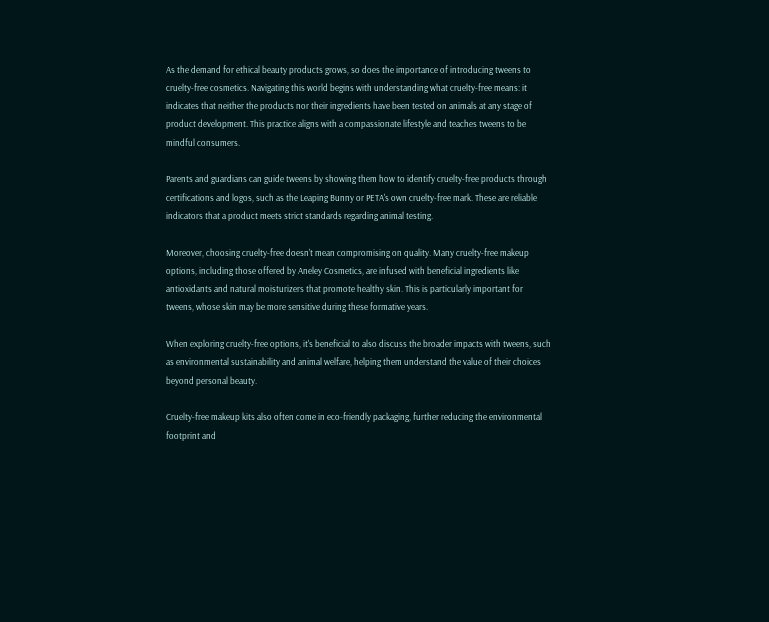As the demand for ethical beauty products grows, so does the importance of introducing tweens to cruelty-free cosmetics. Navigating this world begins with understanding what cruelty-free means: it indicates that neither the products nor their ingredients have been tested on animals at any stage of product development. This practice aligns with a compassionate lifestyle and teaches tweens to be mindful consumers.

Parents and guardians can guide tweens by showing them how to identify cruelty-free products through certifications and logos, such as the Leaping Bunny or PETA's own cruelty-free mark. These are reliable indicators that a product meets strict standards regarding animal testing.

Moreover, choosing cruelty-free doesn't mean compromising on quality. Many cruelty-free makeup options, including those offered by Aneley Cosmetics, are infused with beneficial ingredients like antioxidants and natural moisturizers that promote healthy skin. This is particularly important for tweens, whose skin may be more sensitive during these formative years.

When exploring cruelty-free options, it's beneficial to also discuss the broader impacts with tweens, such as environmental sustainability and animal welfare, helping them understand the value of their choices beyond personal beauty.

Cruelty-free makeup kits also often come in eco-friendly packaging, further reducing the environmental footprint and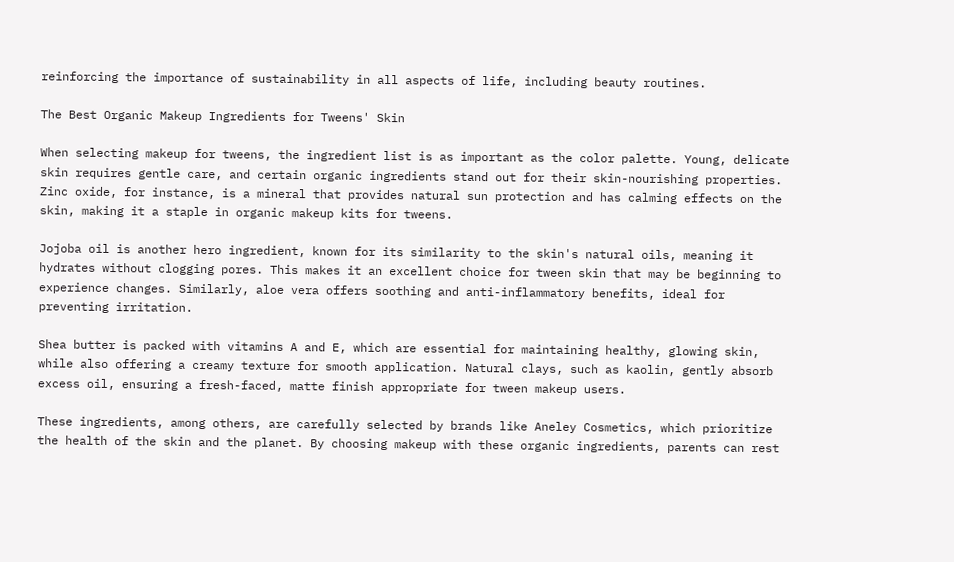reinforcing the importance of sustainability in all aspects of life, including beauty routines.

The Best Organic Makeup Ingredients for Tweens' Skin

When selecting makeup for tweens, the ingredient list is as important as the color palette. Young, delicate skin requires gentle care, and certain organic ingredients stand out for their skin-nourishing properties. Zinc oxide, for instance, is a mineral that provides natural sun protection and has calming effects on the skin, making it a staple in organic makeup kits for tweens.

Jojoba oil is another hero ingredient, known for its similarity to the skin's natural oils, meaning it hydrates without clogging pores. This makes it an excellent choice for tween skin that may be beginning to experience changes. Similarly, aloe vera offers soothing and anti-inflammatory benefits, ideal for preventing irritation.

Shea butter is packed with vitamins A and E, which are essential for maintaining healthy, glowing skin, while also offering a creamy texture for smooth application. Natural clays, such as kaolin, gently absorb excess oil, ensuring a fresh-faced, matte finish appropriate for tween makeup users.

These ingredients, among others, are carefully selected by brands like Aneley Cosmetics, which prioritize the health of the skin and the planet. By choosing makeup with these organic ingredients, parents can rest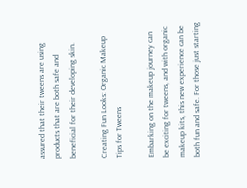assured that their tweens are using products that are both safe and beneficial for their developing skin.

Creating Fun Looks: Organic Makeup Tips for Tweens

Embarking on the makeup journey can be exciting for tweens, and with organic makeup kits, this new experience can be both fun and safe. For those just starting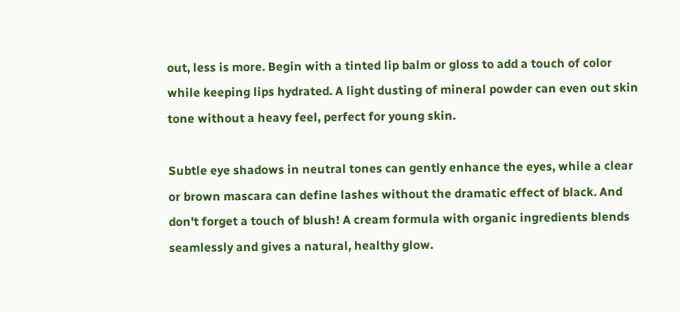out, less is more. Begin with a tinted lip balm or gloss to add a touch of color while keeping lips hydrated. A light dusting of mineral powder can even out skin tone without a heavy feel, perfect for young skin.

Subtle eye shadows in neutral tones can gently enhance the eyes, while a clear or brown mascara can define lashes without the dramatic effect of black. And don't forget a touch of blush! A cream formula with organic ingredients blends seamlessly and gives a natural, healthy glow.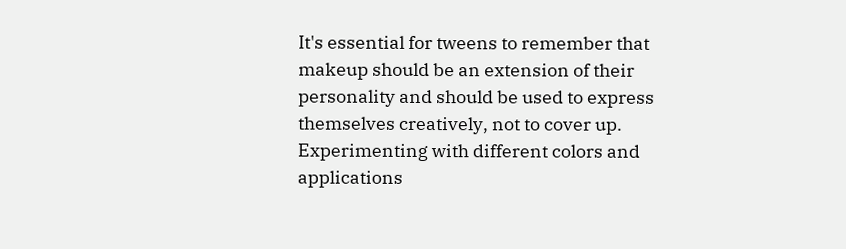It's essential for tweens to remember that makeup should be an extension of their personality and should be used to express themselves creatively, not to cover up. Experimenting with different colors and applications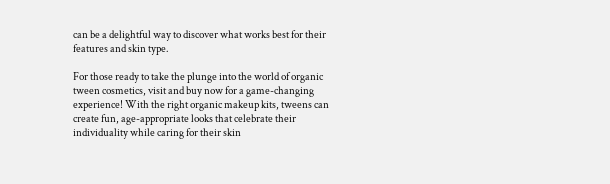can be a delightful way to discover what works best for their features and skin type.

For those ready to take the plunge into the world of organic tween cosmetics, visit and buy now for a game-changing experience! With the right organic makeup kits, tweens can create fun, age-appropriate looks that celebrate their individuality while caring for their skin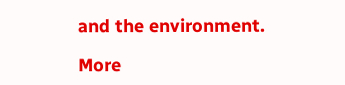and the environment.

More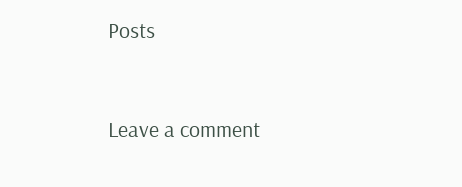Posts


Leave a comment